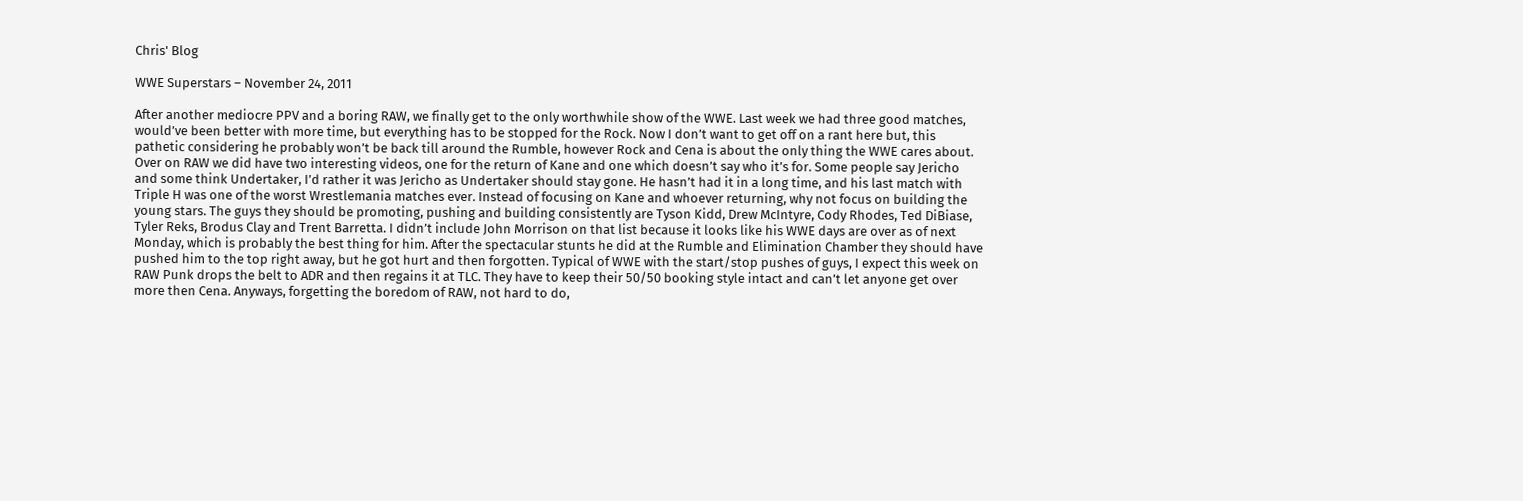Chris' Blog

WWE Superstars – November 24, 2011

After another mediocre PPV and a boring RAW, we finally get to the only worthwhile show of the WWE. Last week we had three good matches, would’ve been better with more time, but everything has to be stopped for the Rock. Now I don’t want to get off on a rant here but, this pathetic considering he probably won’t be back till around the Rumble, however Rock and Cena is about the only thing the WWE cares about. Over on RAW we did have two interesting videos, one for the return of Kane and one which doesn’t say who it’s for. Some people say Jericho and some think Undertaker, I’d rather it was Jericho as Undertaker should stay gone. He hasn’t had it in a long time, and his last match with Triple H was one of the worst Wrestlemania matches ever. Instead of focusing on Kane and whoever returning, why not focus on building the young stars. The guys they should be promoting, pushing and building consistently are Tyson Kidd, Drew McIntyre, Cody Rhodes, Ted DiBiase, Tyler Reks, Brodus Clay and Trent Barretta. I didn’t include John Morrison on that list because it looks like his WWE days are over as of next Monday, which is probably the best thing for him. After the spectacular stunts he did at the Rumble and Elimination Chamber they should have pushed him to the top right away, but he got hurt and then forgotten. Typical of WWE with the start/stop pushes of guys, I expect this week on RAW Punk drops the belt to ADR and then regains it at TLC. They have to keep their 50/50 booking style intact and can’t let anyone get over more then Cena. Anyways, forgetting the boredom of RAW, not hard to do,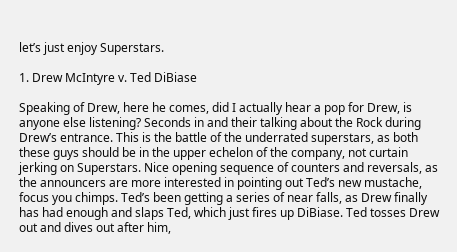let’s just enjoy Superstars.

1. Drew McIntyre v. Ted DiBiase

Speaking of Drew, here he comes, did I actually hear a pop for Drew, is anyone else listening? Seconds in and their talking about the Rock during Drew’s entrance. This is the battle of the underrated superstars, as both these guys should be in the upper echelon of the company, not curtain jerking on Superstars. Nice opening sequence of counters and reversals, as the announcers are more interested in pointing out Ted’s new mustache, focus you chimps. Ted’s been getting a series of near falls, as Drew finally has had enough and slaps Ted, which just fires up DiBiase. Ted tosses Drew out and dives out after him,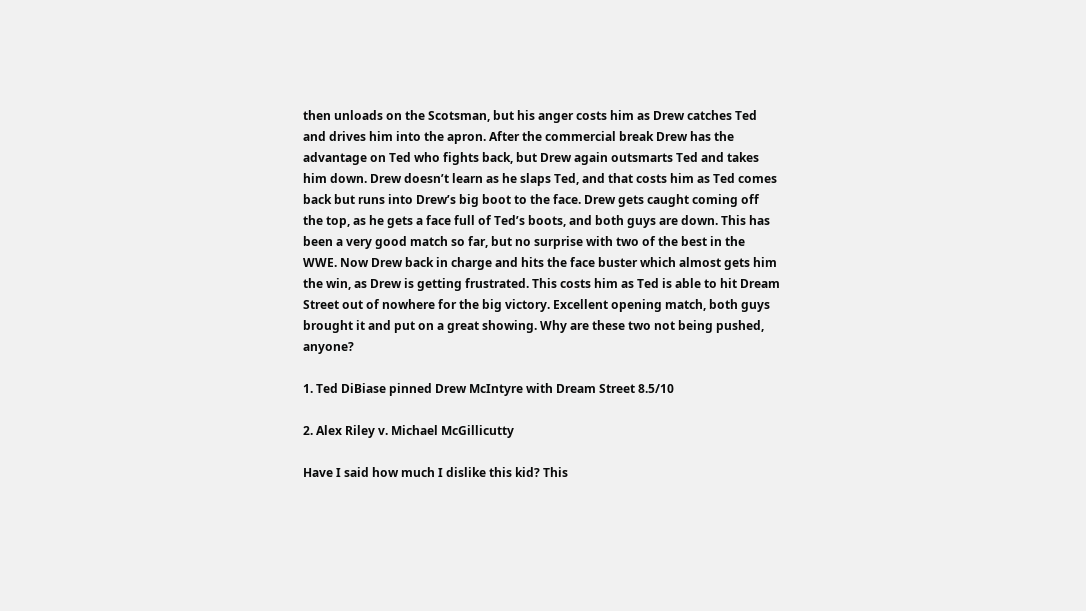then unloads on the Scotsman, but his anger costs him as Drew catches Ted and drives him into the apron. After the commercial break Drew has the advantage on Ted who fights back, but Drew again outsmarts Ted and takes him down. Drew doesn’t learn as he slaps Ted, and that costs him as Ted comes back but runs into Drew’s big boot to the face. Drew gets caught coming off the top, as he gets a face full of Ted’s boots, and both guys are down. This has been a very good match so far, but no surprise with two of the best in the WWE. Now Drew back in charge and hits the face buster which almost gets him the win, as Drew is getting frustrated. This costs him as Ted is able to hit Dream Street out of nowhere for the big victory. Excellent opening match, both guys brought it and put on a great showing. Why are these two not being pushed, anyone?

1. Ted DiBiase pinned Drew McIntyre with Dream Street 8.5/10

2. Alex Riley v. Michael McGillicutty

Have I said how much I dislike this kid? This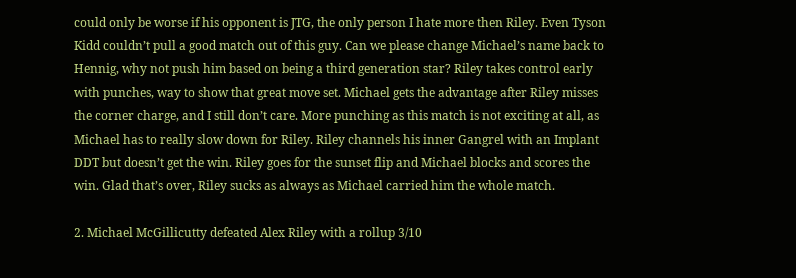could only be worse if his opponent is JTG, the only person I hate more then Riley. Even Tyson Kidd couldn’t pull a good match out of this guy. Can we please change Michael’s name back to Hennig, why not push him based on being a third generation star? Riley takes control early with punches, way to show that great move set. Michael gets the advantage after Riley misses the corner charge, and I still don’t care. More punching as this match is not exciting at all, as Michael has to really slow down for Riley. Riley channels his inner Gangrel with an Implant DDT but doesn’t get the win. Riley goes for the sunset flip and Michael blocks and scores the win. Glad that’s over, Riley sucks as always as Michael carried him the whole match.

2. Michael McGillicutty defeated Alex Riley with a rollup 3/10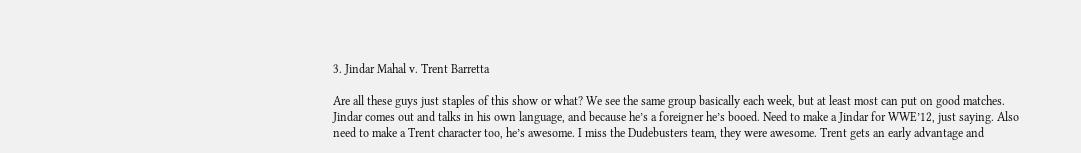3. Jindar Mahal v. Trent Barretta

Are all these guys just staples of this show or what? We see the same group basically each week, but at least most can put on good matches. Jindar comes out and talks in his own language, and because he’s a foreigner he’s booed. Need to make a Jindar for WWE’12, just saying. Also need to make a Trent character too, he’s awesome. I miss the Dudebusters team, they were awesome. Trent gets an early advantage and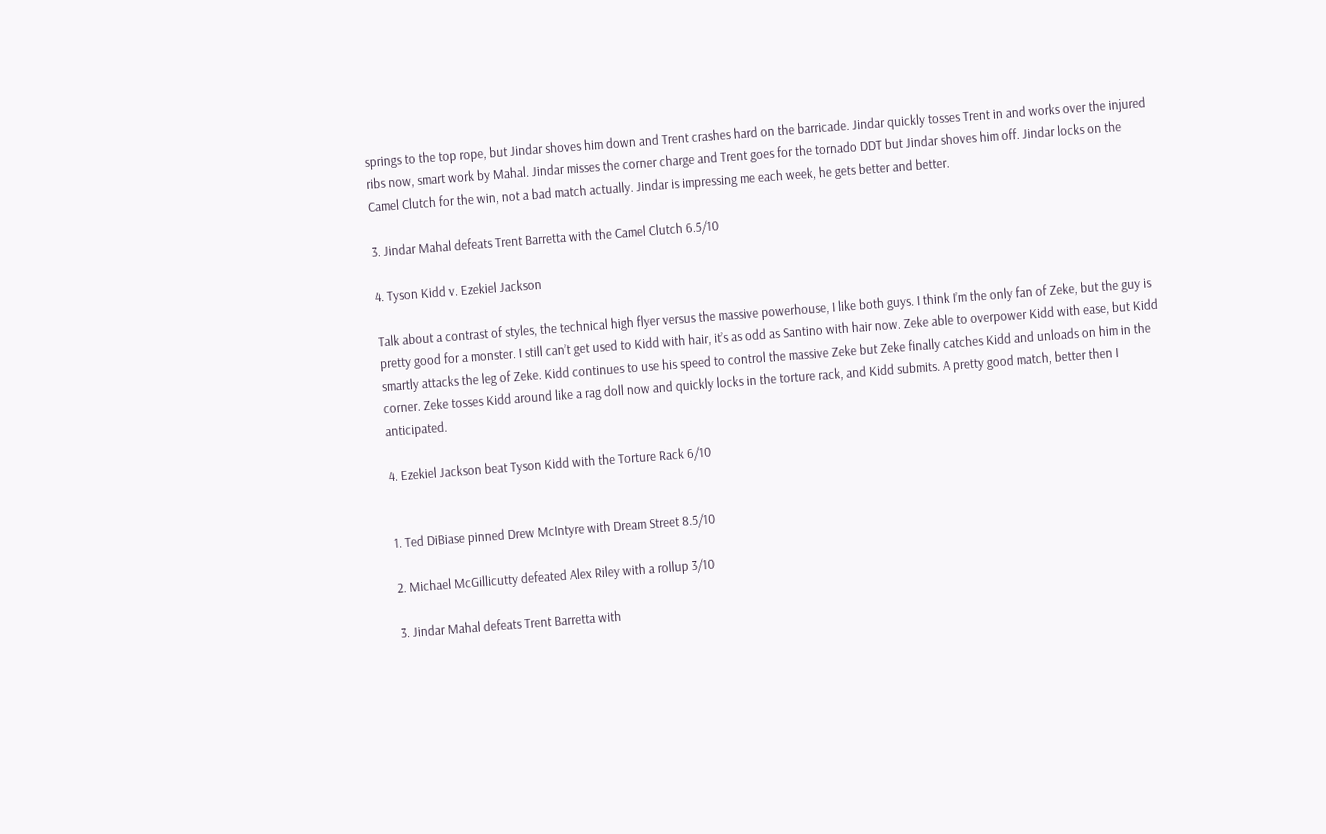springs to the top rope, but Jindar shoves him down and Trent crashes hard on the barricade. Jindar quickly tosses Trent in and works over the injured ribs now, smart work by Mahal. Jindar misses the corner charge and Trent goes for the tornado DDT but Jindar shoves him off. Jindar locks on the Camel Clutch for the win, not a bad match actually. Jindar is impressing me each week, he gets better and better.

3. Jindar Mahal defeats Trent Barretta with the Camel Clutch 6.5/10

4. Tyson Kidd v. Ezekiel Jackson

Talk about a contrast of styles, the technical high flyer versus the massive powerhouse, I like both guys. I think I’m the only fan of Zeke, but the guy is pretty good for a monster. I still can’t get used to Kidd with hair, it’s as odd as Santino with hair now. Zeke able to overpower Kidd with ease, but Kidd smartly attacks the leg of Zeke. Kidd continues to use his speed to control the massive Zeke but Zeke finally catches Kidd and unloads on him in the corner. Zeke tosses Kidd around like a rag doll now and quickly locks in the torture rack, and Kidd submits. A pretty good match, better then I anticipated.

4. Ezekiel Jackson beat Tyson Kidd with the Torture Rack 6/10


1. Ted DiBiase pinned Drew McIntyre with Dream Street 8.5/10

2. Michael McGillicutty defeated Alex Riley with a rollup 3/10

3. Jindar Mahal defeats Trent Barretta with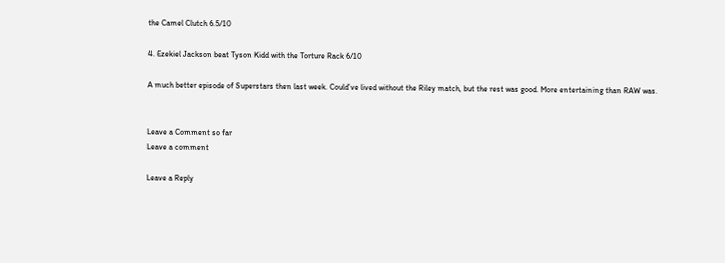the Camel Clutch 6.5/10

4. Ezekiel Jackson beat Tyson Kidd with the Torture Rack 6/10

A much better episode of Superstars then last week. Could’ve lived without the Riley match, but the rest was good. More entertaining than RAW was.


Leave a Comment so far
Leave a comment

Leave a Reply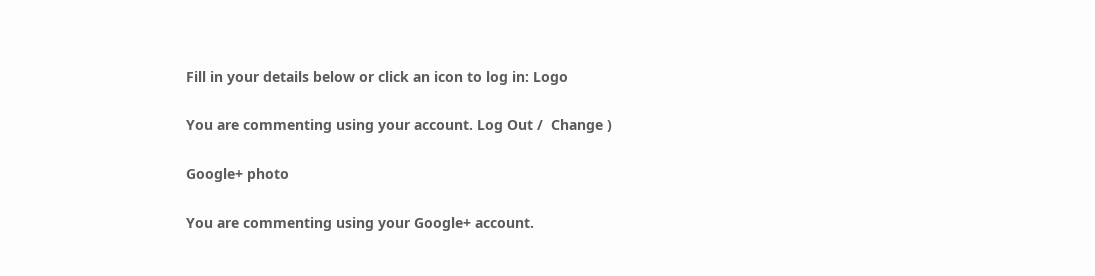Fill in your details below or click an icon to log in: Logo

You are commenting using your account. Log Out /  Change )

Google+ photo

You are commenting using your Google+ account.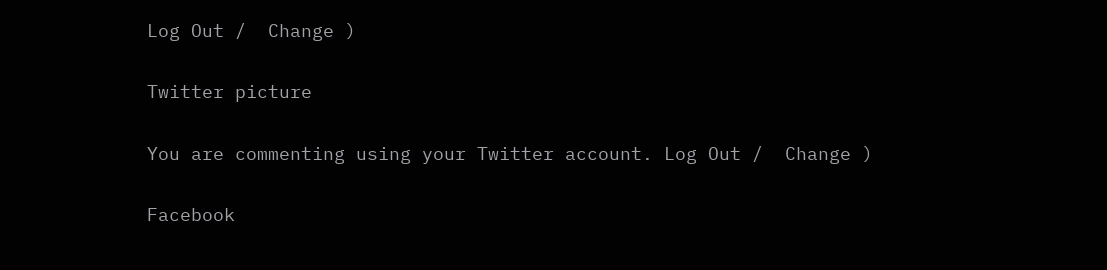Log Out /  Change )

Twitter picture

You are commenting using your Twitter account. Log Out /  Change )

Facebook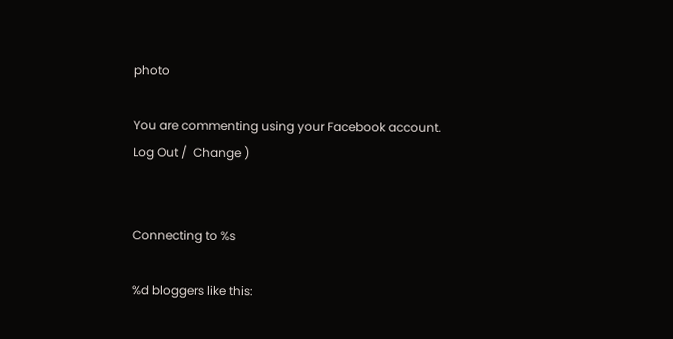photo

You are commenting using your Facebook account. Log Out /  Change )


Connecting to %s

%d bloggers like this: